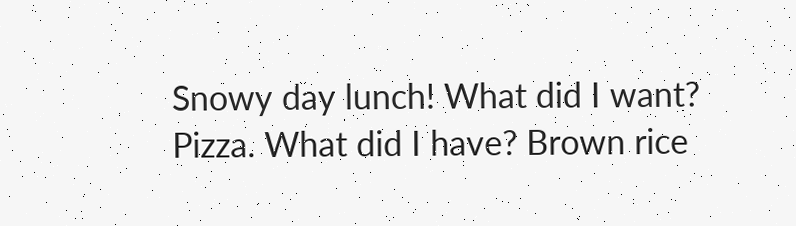Snowy day lunch! What did I want? Pizza. What did I have? Brown rice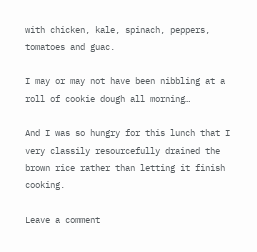with chicken, kale, spinach, peppers, tomatoes and guac.

I may or may not have been nibbling at a roll of cookie dough all morning…

And I was so hungry for this lunch that I very classily resourcefully drained the brown rice rather than letting it finish cooking.

Leave a comment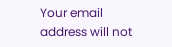Your email address will not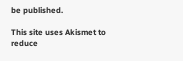be published.

This site uses Akismet to reduce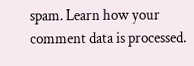spam. Learn how your comment data is processed.